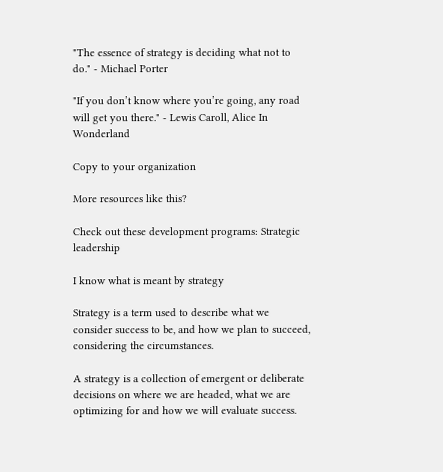"The essence of strategy is deciding what not to do." - Michael Porter

"If you don’t know where you’re going, any road will get you there." - Lewis Caroll, Alice In Wonderland

Copy to your organization

More resources like this?

Check out these development programs: Strategic leadership

I know what is meant by strategy

Strategy is a term used to describe what we consider success to be, and how we plan to succeed, considering the circumstances.

A strategy is a collection of emergent or deliberate decisions on where we are headed, what we are optimizing for and how we will evaluate success.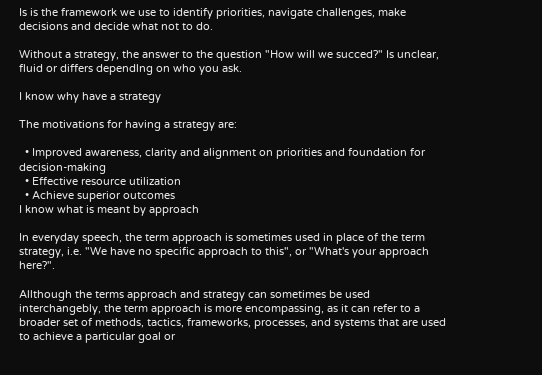Is is the framework we use to identify priorities, navigate challenges, make decisions and decide what not to do.

Without a strategy, the answer to the question "How will we succed?" Is unclear, fluid or differs dependlng on who you ask.

I know why have a strategy

The motivations for having a strategy are:

  • Improved awareness, clarity and alignment on priorities and foundation for decision-making
  • Effective resource utilization
  • Achieve superior outcomes
I know what is meant by approach

In everyday speech, the term approach is sometimes used in place of the term strategy, i.e. "We have no specific approach to this", or "What's your approach here?".

Allthough the terms approach and strategy can sometimes be used interchangebly, the term approach is more encompassing, as it can refer to a broader set of methods, tactics, frameworks, processes, and systems that are used to achieve a particular goal or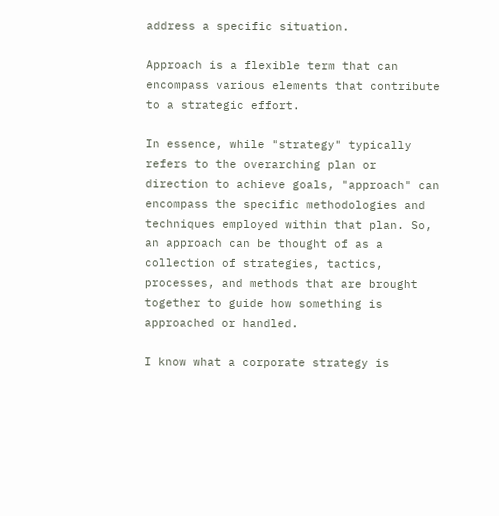address a specific situation.

Approach is a flexible term that can encompass various elements that contribute to a strategic effort.

In essence, while "strategy" typically refers to the overarching plan or direction to achieve goals, "approach" can encompass the specific methodologies and techniques employed within that plan. So, an approach can be thought of as a collection of strategies, tactics, processes, and methods that are brought together to guide how something is approached or handled.

I know what a corporate strategy is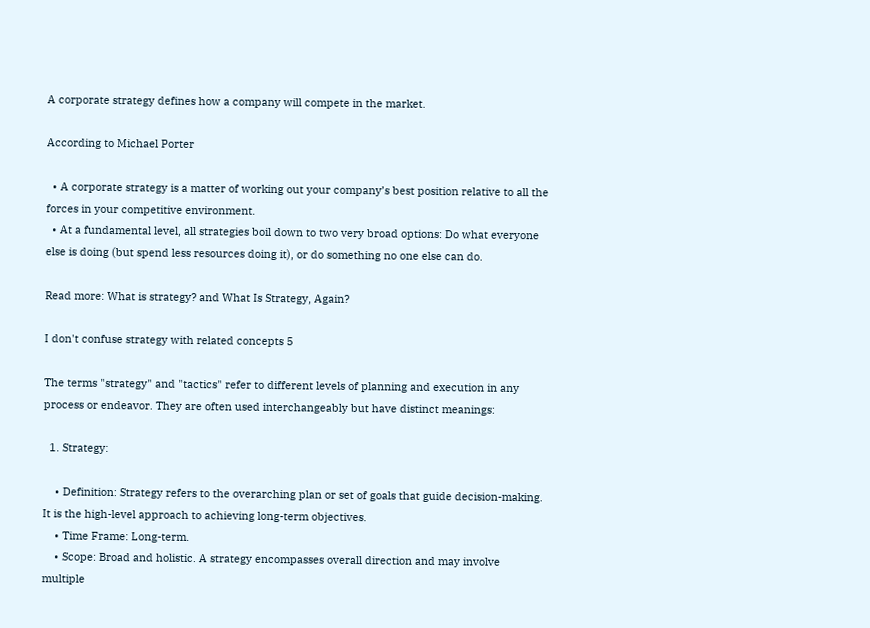A corporate strategy defines how a company will compete in the market.

According to Michael Porter

  • A corporate strategy is a matter of working out your company’s best position relative to all the forces in your competitive environment.
  • At a fundamental level, all strategies boil down to two very broad options: Do what everyone else is doing (but spend less resources doing it), or do something no one else can do.

Read more: What is strategy? and What Is Strategy, Again?

I don't confuse strategy with related concepts 5

The terms "strategy" and "tactics" refer to different levels of planning and execution in any process or endeavor. They are often used interchangeably but have distinct meanings:

  1. Strategy:

    • Definition: Strategy refers to the overarching plan or set of goals that guide decision-making. It is the high-level approach to achieving long-term objectives.
    • Time Frame: Long-term.
    • Scope: Broad and holistic. A strategy encompasses overall direction and may involve multiple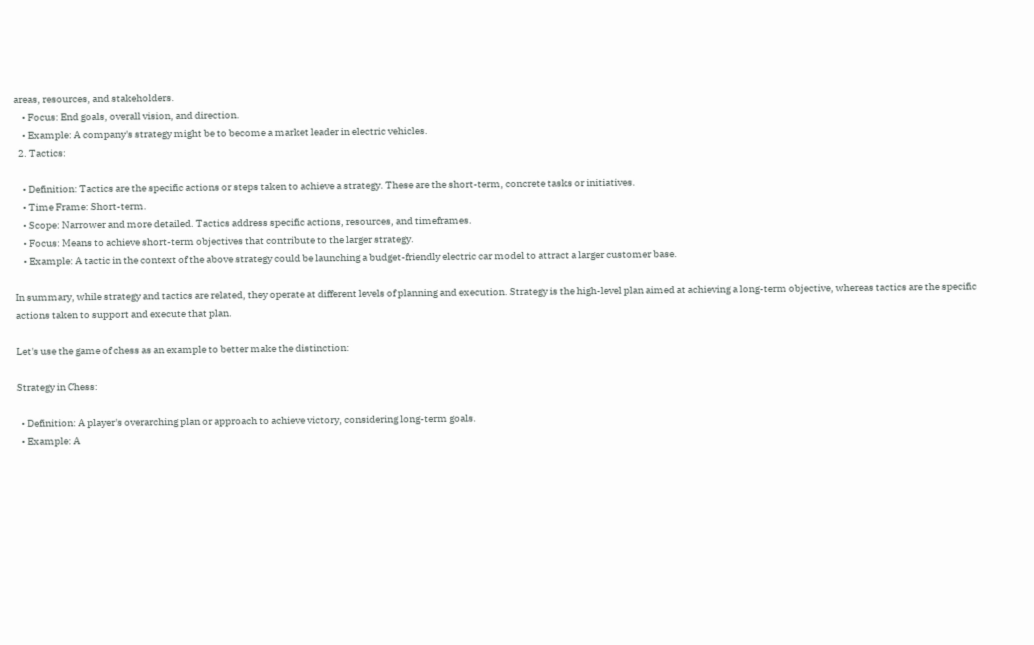areas, resources, and stakeholders.
    • Focus: End goals, overall vision, and direction.
    • Example: A company's strategy might be to become a market leader in electric vehicles.
  2. Tactics:

    • Definition: Tactics are the specific actions or steps taken to achieve a strategy. These are the short-term, concrete tasks or initiatives.
    • Time Frame: Short-term.
    • Scope: Narrower and more detailed. Tactics address specific actions, resources, and timeframes.
    • Focus: Means to achieve short-term objectives that contribute to the larger strategy.
    • Example: A tactic in the context of the above strategy could be launching a budget-friendly electric car model to attract a larger customer base.

In summary, while strategy and tactics are related, they operate at different levels of planning and execution. Strategy is the high-level plan aimed at achieving a long-term objective, whereas tactics are the specific actions taken to support and execute that plan.

Let's use the game of chess as an example to better make the distinction:

Strategy in Chess:

  • Definition: A player's overarching plan or approach to achieve victory, considering long-term goals.
  • Example: A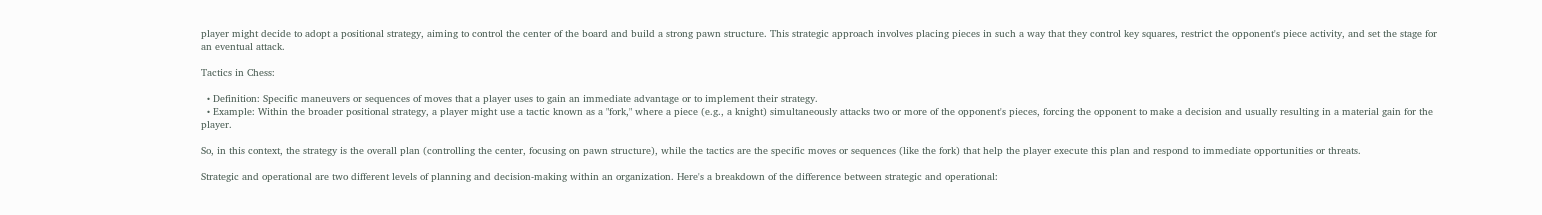player might decide to adopt a positional strategy, aiming to control the center of the board and build a strong pawn structure. This strategic approach involves placing pieces in such a way that they control key squares, restrict the opponent's piece activity, and set the stage for an eventual attack.

Tactics in Chess:

  • Definition: Specific maneuvers or sequences of moves that a player uses to gain an immediate advantage or to implement their strategy.
  • Example: Within the broader positional strategy, a player might use a tactic known as a "fork," where a piece (e.g., a knight) simultaneously attacks two or more of the opponent's pieces, forcing the opponent to make a decision and usually resulting in a material gain for the player.

So, in this context, the strategy is the overall plan (controlling the center, focusing on pawn structure), while the tactics are the specific moves or sequences (like the fork) that help the player execute this plan and respond to immediate opportunities or threats.

Strategic and operational are two different levels of planning and decision-making within an organization. Here's a breakdown of the difference between strategic and operational: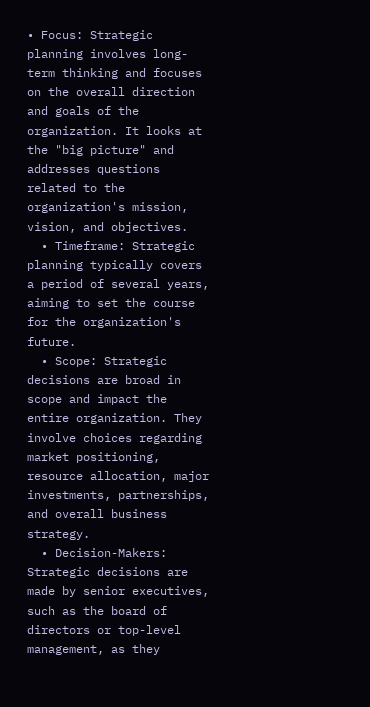• Focus: Strategic planning involves long-term thinking and focuses on the overall direction and goals of the organization. It looks at the "big picture" and addresses questions related to the organization's mission, vision, and objectives.
  • Timeframe: Strategic planning typically covers a period of several years, aiming to set the course for the organization's future.
  • Scope: Strategic decisions are broad in scope and impact the entire organization. They involve choices regarding market positioning, resource allocation, major investments, partnerships, and overall business strategy.
  • Decision-Makers: Strategic decisions are made by senior executives, such as the board of directors or top-level management, as they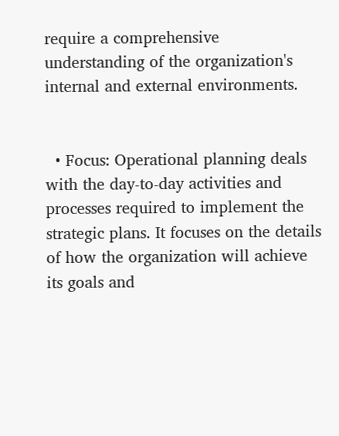require a comprehensive understanding of the organization's internal and external environments.


  • Focus: Operational planning deals with the day-to-day activities and processes required to implement the strategic plans. It focuses on the details of how the organization will achieve its goals and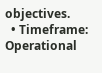objectives.
  • Timeframe: Operational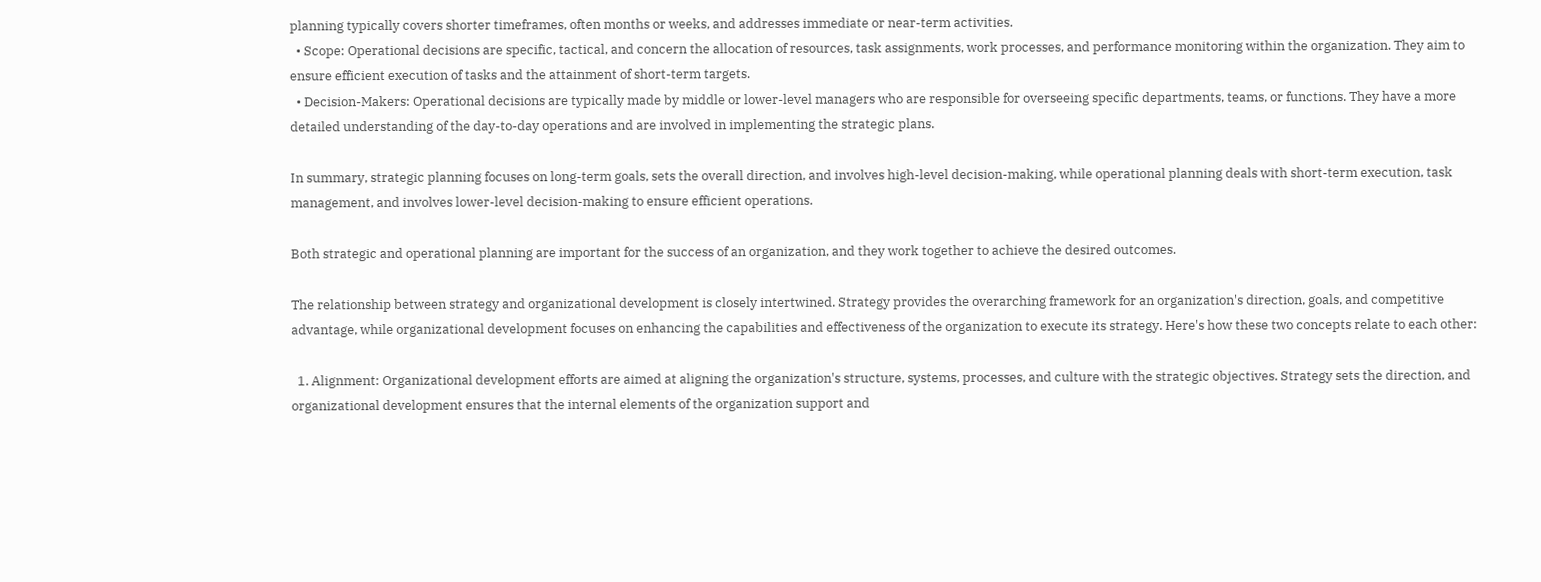planning typically covers shorter timeframes, often months or weeks, and addresses immediate or near-term activities.
  • Scope: Operational decisions are specific, tactical, and concern the allocation of resources, task assignments, work processes, and performance monitoring within the organization. They aim to ensure efficient execution of tasks and the attainment of short-term targets.
  • Decision-Makers: Operational decisions are typically made by middle or lower-level managers who are responsible for overseeing specific departments, teams, or functions. They have a more detailed understanding of the day-to-day operations and are involved in implementing the strategic plans.

In summary, strategic planning focuses on long-term goals, sets the overall direction, and involves high-level decision-making, while operational planning deals with short-term execution, task management, and involves lower-level decision-making to ensure efficient operations.

Both strategic and operational planning are important for the success of an organization, and they work together to achieve the desired outcomes.

The relationship between strategy and organizational development is closely intertwined. Strategy provides the overarching framework for an organization's direction, goals, and competitive advantage, while organizational development focuses on enhancing the capabilities and effectiveness of the organization to execute its strategy. Here's how these two concepts relate to each other:

  1. Alignment: Organizational development efforts are aimed at aligning the organization's structure, systems, processes, and culture with the strategic objectives. Strategy sets the direction, and organizational development ensures that the internal elements of the organization support and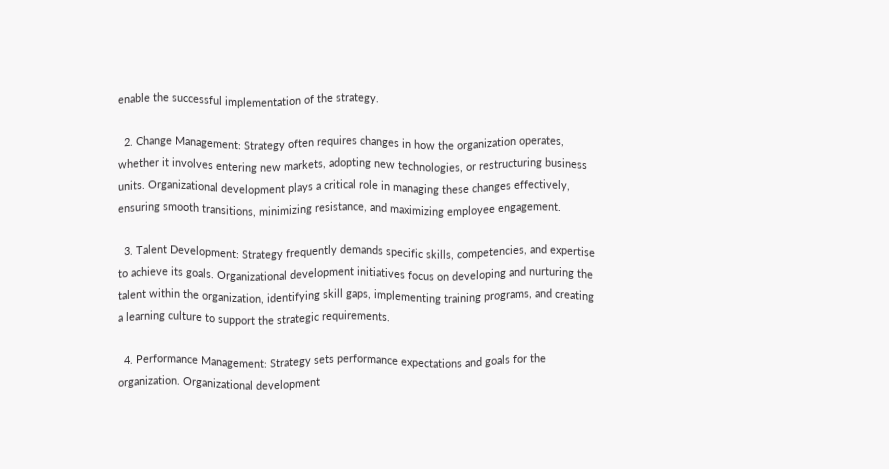enable the successful implementation of the strategy.

  2. Change Management: Strategy often requires changes in how the organization operates, whether it involves entering new markets, adopting new technologies, or restructuring business units. Organizational development plays a critical role in managing these changes effectively, ensuring smooth transitions, minimizing resistance, and maximizing employee engagement.

  3. Talent Development: Strategy frequently demands specific skills, competencies, and expertise to achieve its goals. Organizational development initiatives focus on developing and nurturing the talent within the organization, identifying skill gaps, implementing training programs, and creating a learning culture to support the strategic requirements.

  4. Performance Management: Strategy sets performance expectations and goals for the organization. Organizational development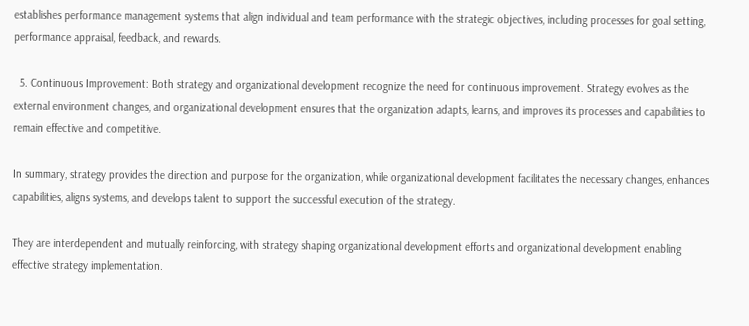establishes performance management systems that align individual and team performance with the strategic objectives, including processes for goal setting, performance appraisal, feedback, and rewards.

  5. Continuous Improvement: Both strategy and organizational development recognize the need for continuous improvement. Strategy evolves as the external environment changes, and organizational development ensures that the organization adapts, learns, and improves its processes and capabilities to remain effective and competitive.

In summary, strategy provides the direction and purpose for the organization, while organizational development facilitates the necessary changes, enhances capabilities, aligns systems, and develops talent to support the successful execution of the strategy.

They are interdependent and mutually reinforcing, with strategy shaping organizational development efforts and organizational development enabling effective strategy implementation.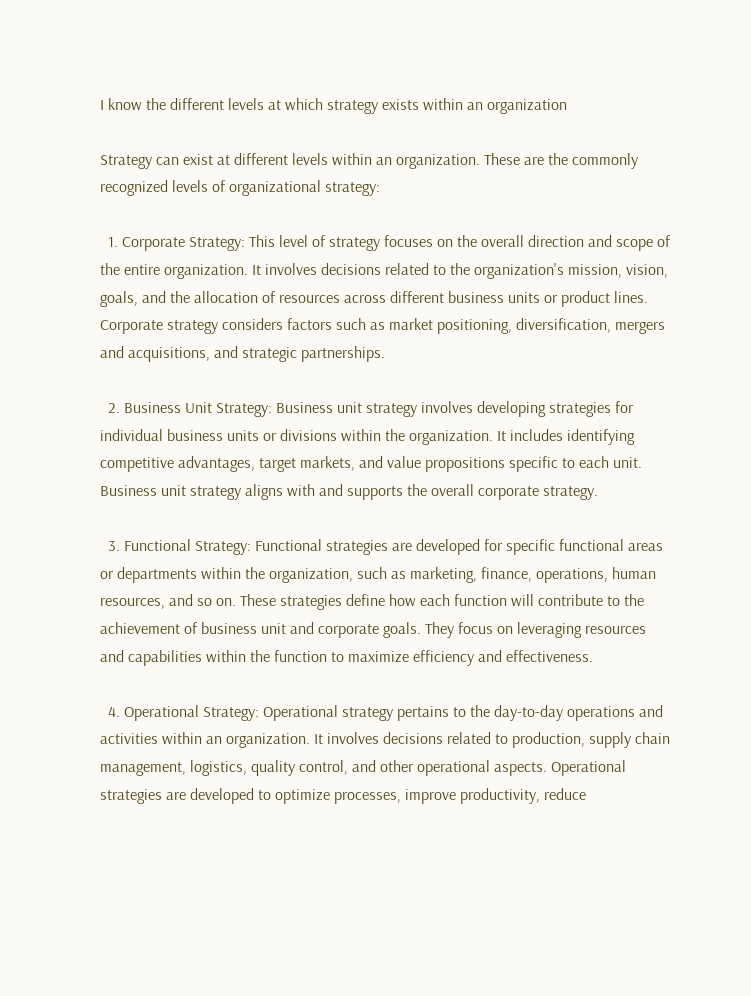I know the different levels at which strategy exists within an organization

Strategy can exist at different levels within an organization. These are the commonly recognized levels of organizational strategy:

  1. Corporate Strategy: This level of strategy focuses on the overall direction and scope of the entire organization. It involves decisions related to the organization's mission, vision, goals, and the allocation of resources across different business units or product lines. Corporate strategy considers factors such as market positioning, diversification, mergers and acquisitions, and strategic partnerships.

  2. Business Unit Strategy: Business unit strategy involves developing strategies for individual business units or divisions within the organization. It includes identifying competitive advantages, target markets, and value propositions specific to each unit. Business unit strategy aligns with and supports the overall corporate strategy.

  3. Functional Strategy: Functional strategies are developed for specific functional areas or departments within the organization, such as marketing, finance, operations, human resources, and so on. These strategies define how each function will contribute to the achievement of business unit and corporate goals. They focus on leveraging resources and capabilities within the function to maximize efficiency and effectiveness.

  4. Operational Strategy: Operational strategy pertains to the day-to-day operations and activities within an organization. It involves decisions related to production, supply chain management, logistics, quality control, and other operational aspects. Operational strategies are developed to optimize processes, improve productivity, reduce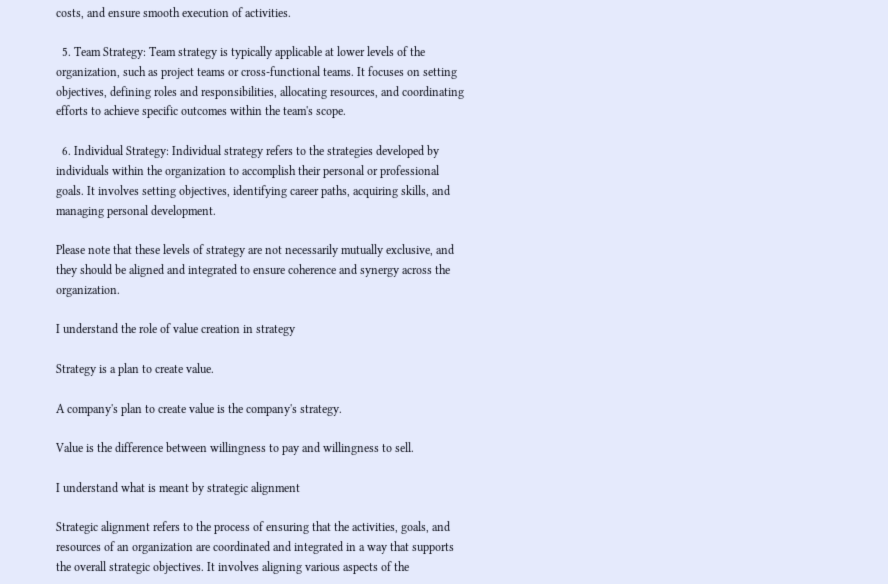costs, and ensure smooth execution of activities.

  5. Team Strategy: Team strategy is typically applicable at lower levels of the organization, such as project teams or cross-functional teams. It focuses on setting objectives, defining roles and responsibilities, allocating resources, and coordinating efforts to achieve specific outcomes within the team's scope.

  6. Individual Strategy: Individual strategy refers to the strategies developed by individuals within the organization to accomplish their personal or professional goals. It involves setting objectives, identifying career paths, acquiring skills, and managing personal development.

Please note that these levels of strategy are not necessarily mutually exclusive, and they should be aligned and integrated to ensure coherence and synergy across the organization.

I understand the role of value creation in strategy

Strategy is a plan to create value.

A company's plan to create value is the company's strategy.

Value is the difference between willingness to pay and willingness to sell.

I understand what is meant by strategic alignment

Strategic alignment refers to the process of ensuring that the activities, goals, and resources of an organization are coordinated and integrated in a way that supports the overall strategic objectives. It involves aligning various aspects of the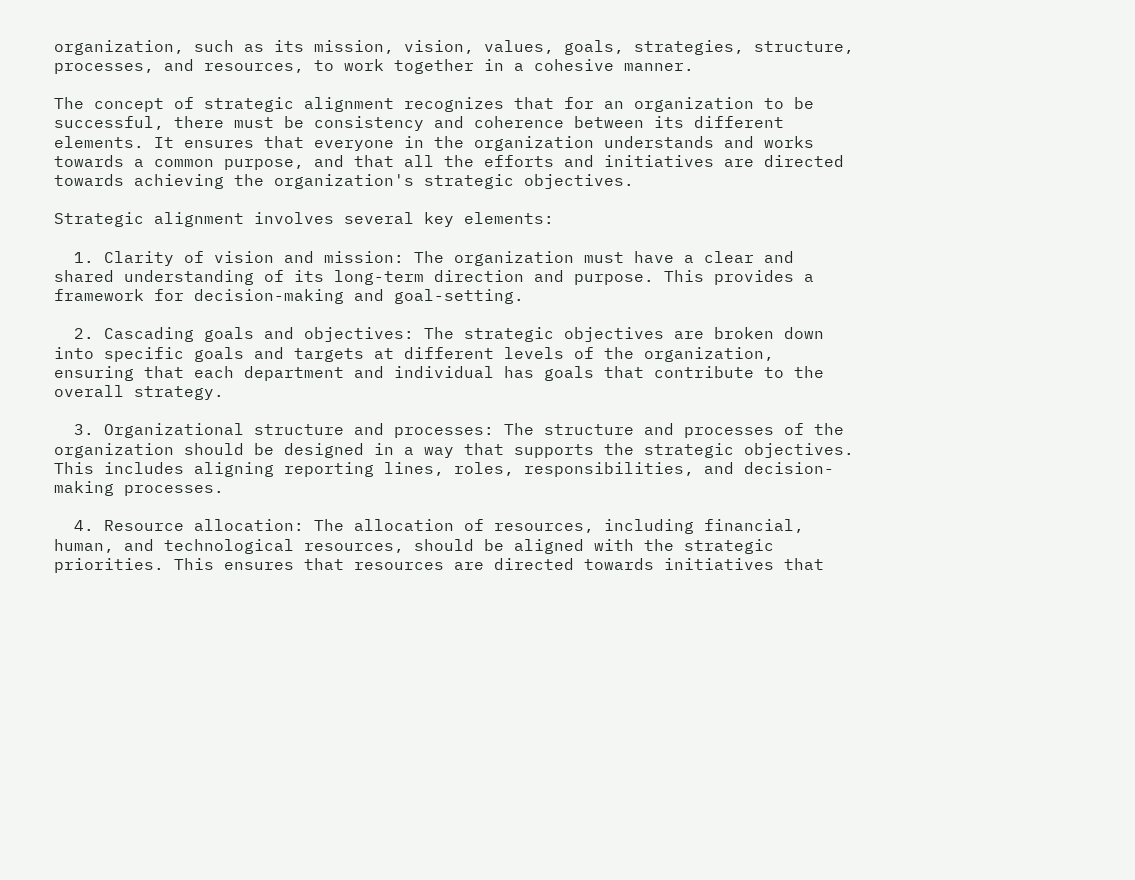organization, such as its mission, vision, values, goals, strategies, structure, processes, and resources, to work together in a cohesive manner.

The concept of strategic alignment recognizes that for an organization to be successful, there must be consistency and coherence between its different elements. It ensures that everyone in the organization understands and works towards a common purpose, and that all the efforts and initiatives are directed towards achieving the organization's strategic objectives.

Strategic alignment involves several key elements:

  1. Clarity of vision and mission: The organization must have a clear and shared understanding of its long-term direction and purpose. This provides a framework for decision-making and goal-setting.

  2. Cascading goals and objectives: The strategic objectives are broken down into specific goals and targets at different levels of the organization, ensuring that each department and individual has goals that contribute to the overall strategy.

  3. Organizational structure and processes: The structure and processes of the organization should be designed in a way that supports the strategic objectives. This includes aligning reporting lines, roles, responsibilities, and decision-making processes.

  4. Resource allocation: The allocation of resources, including financial, human, and technological resources, should be aligned with the strategic priorities. This ensures that resources are directed towards initiatives that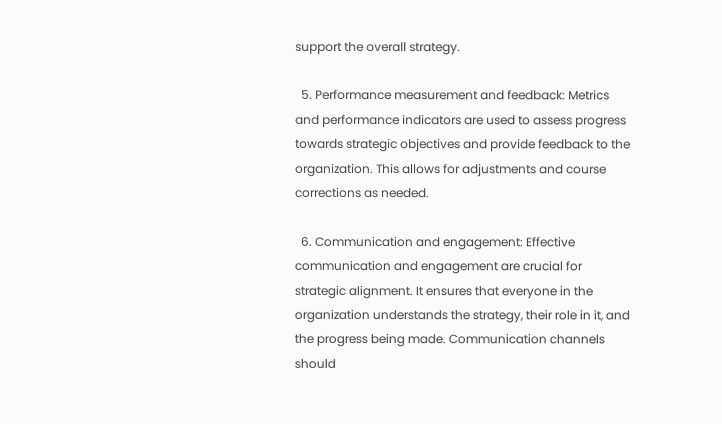support the overall strategy.

  5. Performance measurement and feedback: Metrics and performance indicators are used to assess progress towards strategic objectives and provide feedback to the organization. This allows for adjustments and course corrections as needed.

  6. Communication and engagement: Effective communication and engagement are crucial for strategic alignment. It ensures that everyone in the organization understands the strategy, their role in it, and the progress being made. Communication channels should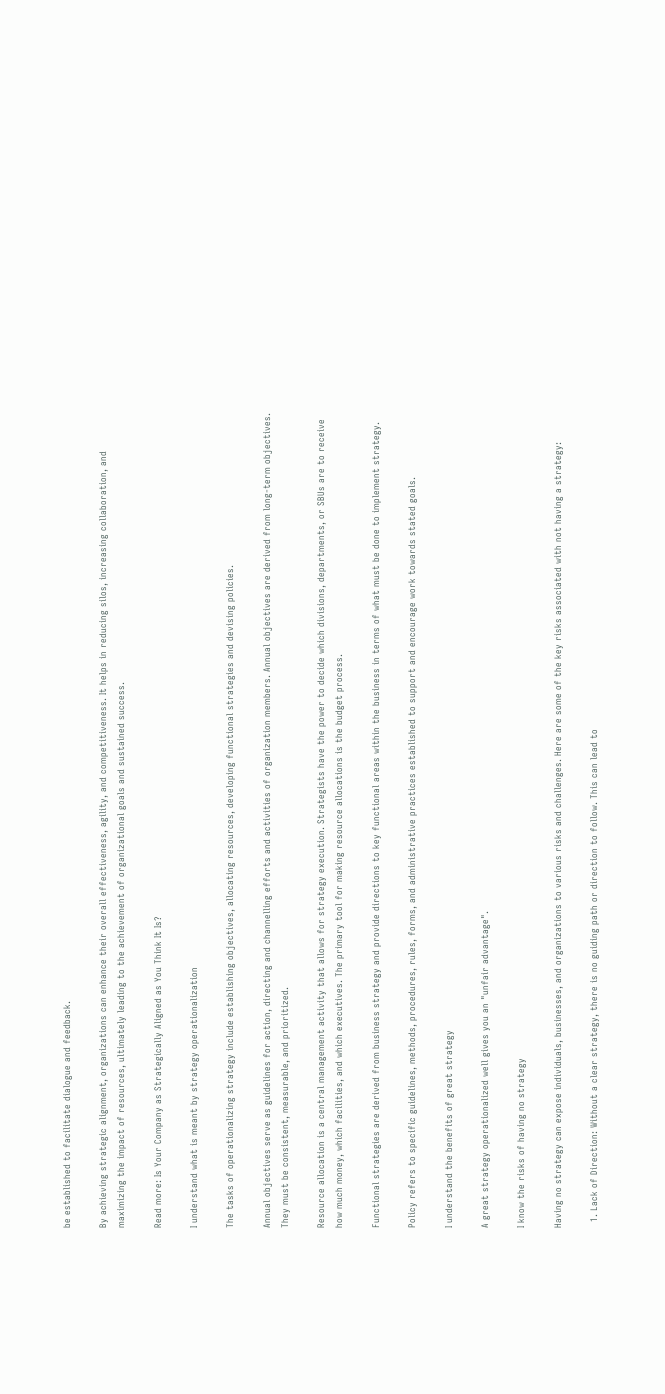be established to facilitate dialogue and feedback.

By achieving strategic alignment, organizations can enhance their overall effectiveness, agility, and competitiveness. It helps in reducing silos, increasing collaboration, and maximizing the impact of resources, ultimately leading to the achievement of organizational goals and sustained success.

Read more: Is Your Company as Strategically Aligned as You Think It Is?

I understand what is meant by strategy operationalization

The tasks of operationalizing strategy include establishing objectives, allocating resources, developing functional strategies and devising policies.

Annual objectives serve as guidelines for action, directing and channelling efforts and activities of organization members. Annual objectives are derived from long-term objectives. They must be consistent, measurable, and prioritized.

Resource allocation is a central management activity that allows for strategy execution. Strategists have the power to decide which divisions, departments, or SBUs are to receive how much money, which facilities, and which executives. The primary tool for making resource allocations is the budget process.

Functional strategies are derived from business strategy and provide directions to key functional areas within the business in terms of what must be done to implement strategy.

Policy refers to specific guidelines, methods, procedures, rules, forms, and administrative practices established to support and encourage work towards stated goals.

I understand the benefits of great strategy

A great strategy operationalized well gives you an "unfair advantage".

I know the risks of having no strategy

Having no strategy can expose individuals, businesses, and organizations to various risks and challenges. Here are some of the key risks associated with not having a strategy:

  1. Lack of Direction: Without a clear strategy, there is no guiding path or direction to follow. This can lead to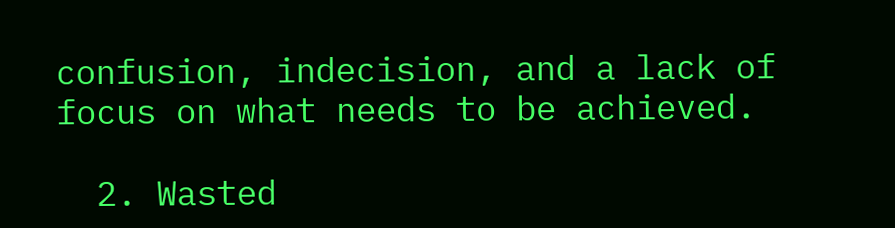confusion, indecision, and a lack of focus on what needs to be achieved.

  2. Wasted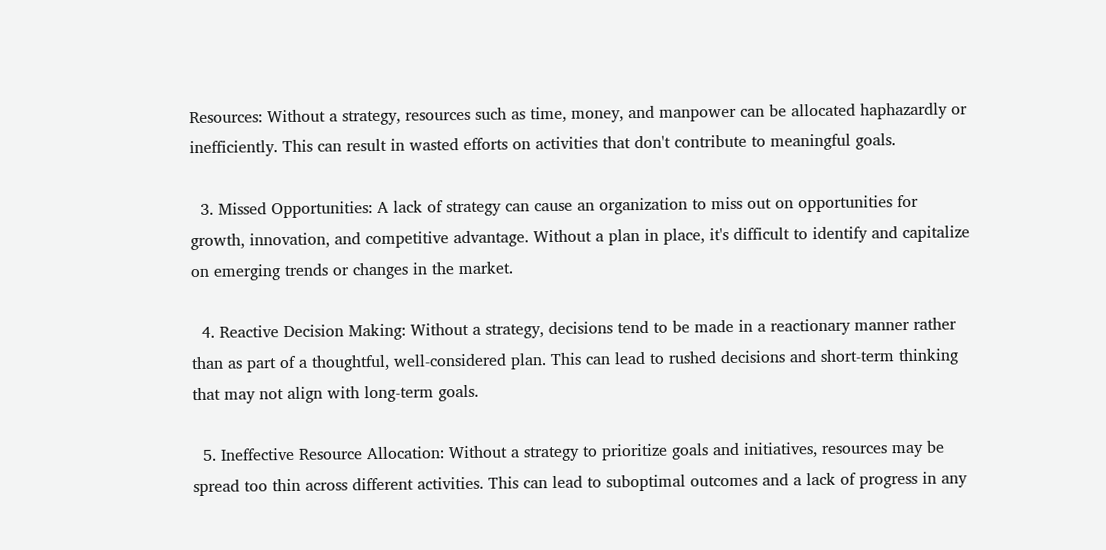Resources: Without a strategy, resources such as time, money, and manpower can be allocated haphazardly or inefficiently. This can result in wasted efforts on activities that don't contribute to meaningful goals.

  3. Missed Opportunities: A lack of strategy can cause an organization to miss out on opportunities for growth, innovation, and competitive advantage. Without a plan in place, it's difficult to identify and capitalize on emerging trends or changes in the market.

  4. Reactive Decision Making: Without a strategy, decisions tend to be made in a reactionary manner rather than as part of a thoughtful, well-considered plan. This can lead to rushed decisions and short-term thinking that may not align with long-term goals.

  5. Ineffective Resource Allocation: Without a strategy to prioritize goals and initiatives, resources may be spread too thin across different activities. This can lead to suboptimal outcomes and a lack of progress in any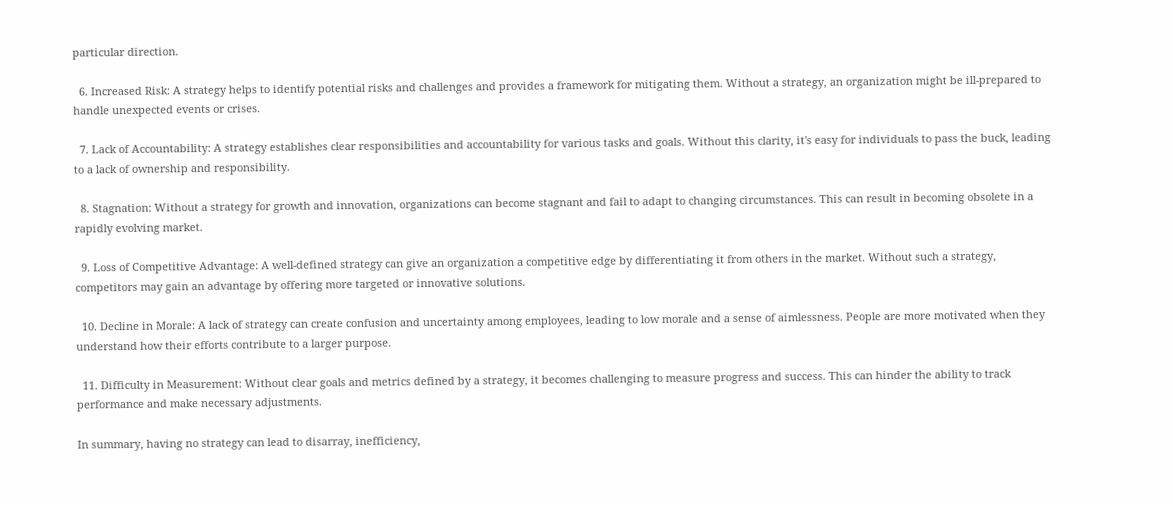particular direction.

  6. Increased Risk: A strategy helps to identify potential risks and challenges and provides a framework for mitigating them. Without a strategy, an organization might be ill-prepared to handle unexpected events or crises.

  7. Lack of Accountability: A strategy establishes clear responsibilities and accountability for various tasks and goals. Without this clarity, it's easy for individuals to pass the buck, leading to a lack of ownership and responsibility.

  8. Stagnation: Without a strategy for growth and innovation, organizations can become stagnant and fail to adapt to changing circumstances. This can result in becoming obsolete in a rapidly evolving market.

  9. Loss of Competitive Advantage: A well-defined strategy can give an organization a competitive edge by differentiating it from others in the market. Without such a strategy, competitors may gain an advantage by offering more targeted or innovative solutions.

  10. Decline in Morale: A lack of strategy can create confusion and uncertainty among employees, leading to low morale and a sense of aimlessness. People are more motivated when they understand how their efforts contribute to a larger purpose.

  11. Difficulty in Measurement: Without clear goals and metrics defined by a strategy, it becomes challenging to measure progress and success. This can hinder the ability to track performance and make necessary adjustments.

In summary, having no strategy can lead to disarray, inefficiency,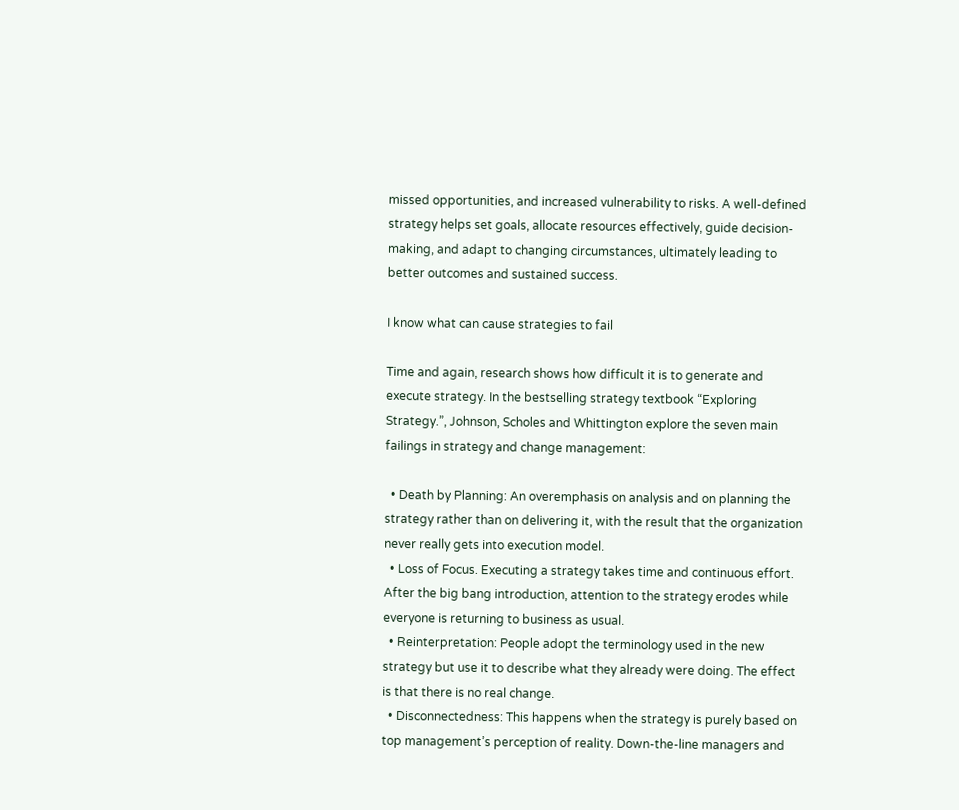missed opportunities, and increased vulnerability to risks. A well-defined strategy helps set goals, allocate resources effectively, guide decision-making, and adapt to changing circumstances, ultimately leading to better outcomes and sustained success.

I know what can cause strategies to fail

Time and again, research shows how difficult it is to generate and execute strategy. In the bestselling strategy textbook “Exploring Strategy.”, Johnson, Scholes and Whittington explore the seven main failings in strategy and change management:

  • Death by Planning: An overemphasis on analysis and on planning the strategy rather than on delivering it, with the result that the organization never really gets into execution model.
  • Loss of Focus. Executing a strategy takes time and continuous effort. After the big bang introduction, attention to the strategy erodes while everyone is returning to business as usual.
  • Reinterpretation: People adopt the terminology used in the new strategy but use it to describe what they already were doing. The effect is that there is no real change.
  • Disconnectedness: This happens when the strategy is purely based on top management’s perception of reality. Down-the-line managers and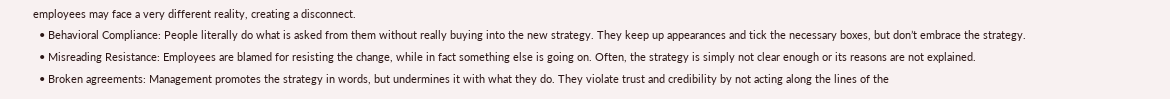employees may face a very different reality, creating a disconnect.
  • Behavioral Compliance: People literally do what is asked from them without really buying into the new strategy. They keep up appearances and tick the necessary boxes, but don’t embrace the strategy.
  • Misreading Resistance: Employees are blamed for resisting the change, while in fact something else is going on. Often, the strategy is simply not clear enough or its reasons are not explained.
  • Broken agreements: Management promotes the strategy in words, but undermines it with what they do. They violate trust and credibility by not acting along the lines of the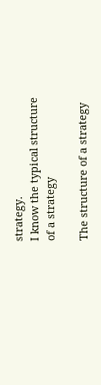strategy.
I know the typical structure of a strategy

The structure of a strategy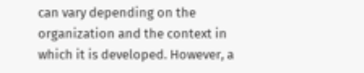can vary depending on the organization and the context in which it is developed. However, a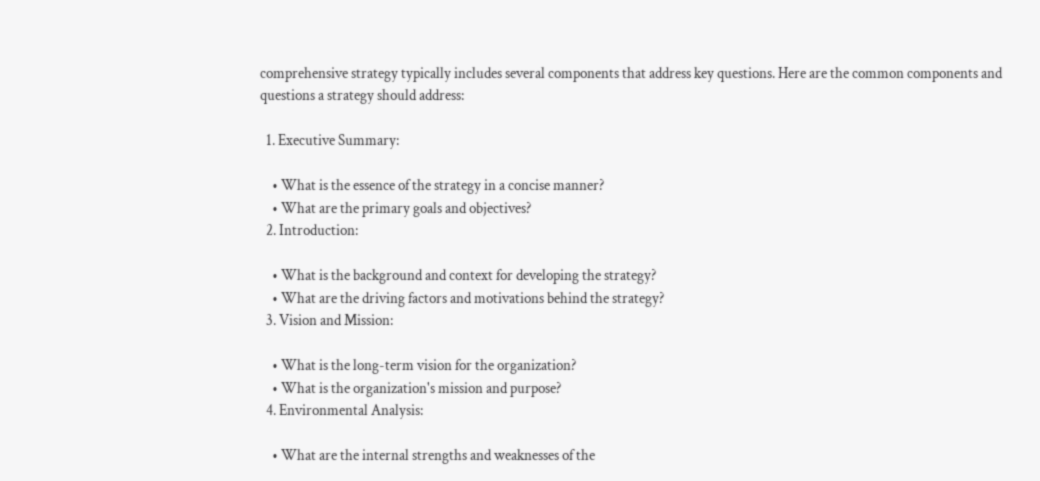comprehensive strategy typically includes several components that address key questions. Here are the common components and questions a strategy should address:

  1. Executive Summary:

    • What is the essence of the strategy in a concise manner?
    • What are the primary goals and objectives?
  2. Introduction:

    • What is the background and context for developing the strategy?
    • What are the driving factors and motivations behind the strategy?
  3. Vision and Mission:

    • What is the long-term vision for the organization?
    • What is the organization's mission and purpose?
  4. Environmental Analysis:

    • What are the internal strengths and weaknesses of the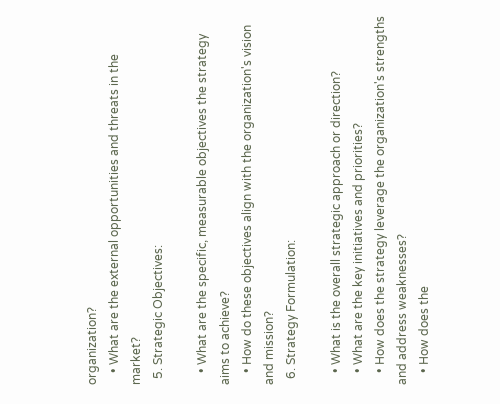organization?
    • What are the external opportunities and threats in the market?
  5. Strategic Objectives:

    • What are the specific, measurable objectives the strategy aims to achieve?
    • How do these objectives align with the organization's vision and mission?
  6. Strategy Formulation:

    • What is the overall strategic approach or direction?
    • What are the key initiatives and priorities?
    • How does the strategy leverage the organization's strengths and address weaknesses?
    • How does the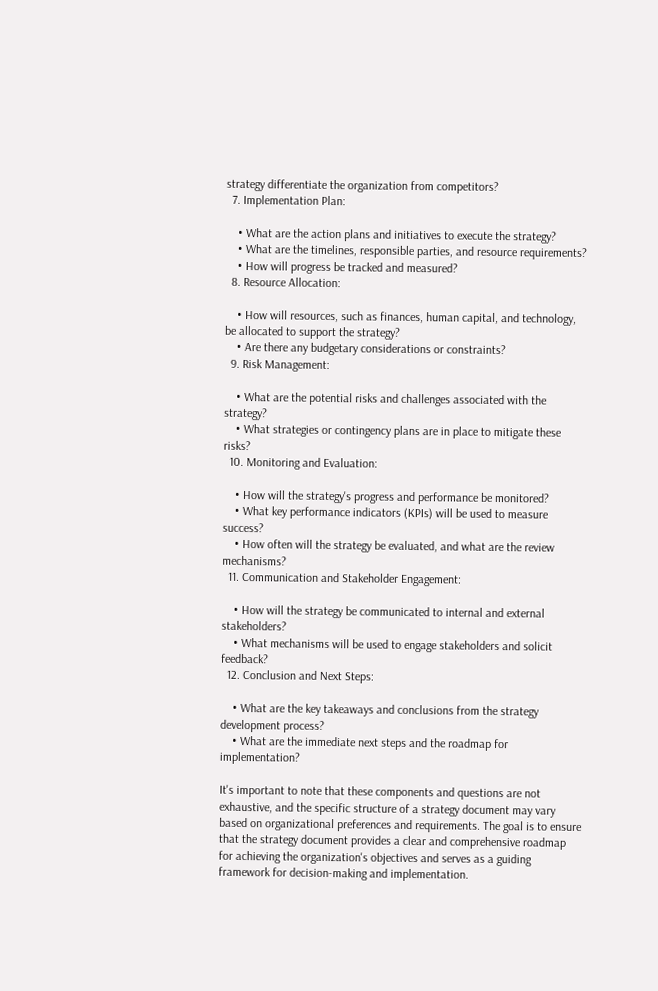strategy differentiate the organization from competitors?
  7. Implementation Plan:

    • What are the action plans and initiatives to execute the strategy?
    • What are the timelines, responsible parties, and resource requirements?
    • How will progress be tracked and measured?
  8. Resource Allocation:

    • How will resources, such as finances, human capital, and technology, be allocated to support the strategy?
    • Are there any budgetary considerations or constraints?
  9. Risk Management:

    • What are the potential risks and challenges associated with the strategy?
    • What strategies or contingency plans are in place to mitigate these risks?
  10. Monitoring and Evaluation:

    • How will the strategy's progress and performance be monitored?
    • What key performance indicators (KPIs) will be used to measure success?
    • How often will the strategy be evaluated, and what are the review mechanisms?
  11. Communication and Stakeholder Engagement:

    • How will the strategy be communicated to internal and external stakeholders?
    • What mechanisms will be used to engage stakeholders and solicit feedback?
  12. Conclusion and Next Steps:

    • What are the key takeaways and conclusions from the strategy development process?
    • What are the immediate next steps and the roadmap for implementation?

It's important to note that these components and questions are not exhaustive, and the specific structure of a strategy document may vary based on organizational preferences and requirements. The goal is to ensure that the strategy document provides a clear and comprehensive roadmap for achieving the organization's objectives and serves as a guiding framework for decision-making and implementation.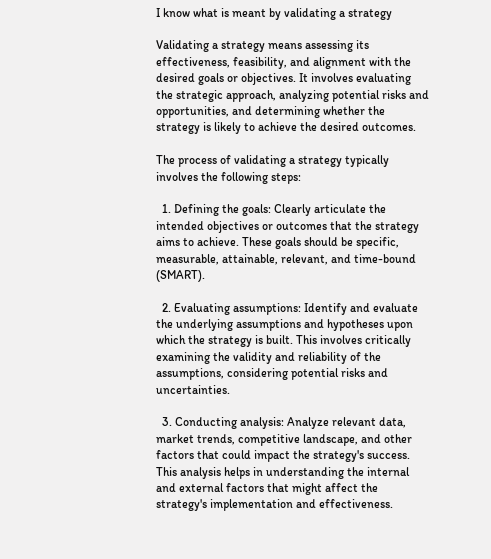I know what is meant by validating a strategy

Validating a strategy means assessing its effectiveness, feasibility, and alignment with the desired goals or objectives. It involves evaluating the strategic approach, analyzing potential risks and opportunities, and determining whether the strategy is likely to achieve the desired outcomes.

The process of validating a strategy typically involves the following steps:

  1. Defining the goals: Clearly articulate the intended objectives or outcomes that the strategy aims to achieve. These goals should be specific, measurable, attainable, relevant, and time-bound (SMART).

  2. Evaluating assumptions: Identify and evaluate the underlying assumptions and hypotheses upon which the strategy is built. This involves critically examining the validity and reliability of the assumptions, considering potential risks and uncertainties.

  3. Conducting analysis: Analyze relevant data, market trends, competitive landscape, and other factors that could impact the strategy's success. This analysis helps in understanding the internal and external factors that might affect the strategy's implementation and effectiveness.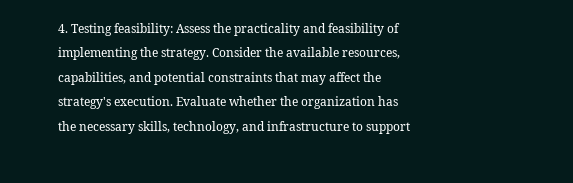4. Testing feasibility: Assess the practicality and feasibility of implementing the strategy. Consider the available resources, capabilities, and potential constraints that may affect the strategy's execution. Evaluate whether the organization has the necessary skills, technology, and infrastructure to support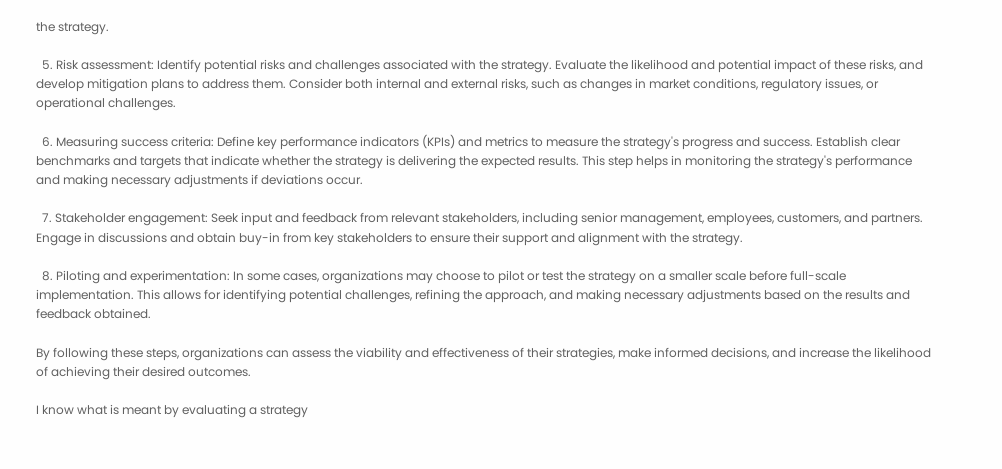the strategy.

  5. Risk assessment: Identify potential risks and challenges associated with the strategy. Evaluate the likelihood and potential impact of these risks, and develop mitigation plans to address them. Consider both internal and external risks, such as changes in market conditions, regulatory issues, or operational challenges.

  6. Measuring success criteria: Define key performance indicators (KPIs) and metrics to measure the strategy's progress and success. Establish clear benchmarks and targets that indicate whether the strategy is delivering the expected results. This step helps in monitoring the strategy's performance and making necessary adjustments if deviations occur.

  7. Stakeholder engagement: Seek input and feedback from relevant stakeholders, including senior management, employees, customers, and partners. Engage in discussions and obtain buy-in from key stakeholders to ensure their support and alignment with the strategy.

  8. Piloting and experimentation: In some cases, organizations may choose to pilot or test the strategy on a smaller scale before full-scale implementation. This allows for identifying potential challenges, refining the approach, and making necessary adjustments based on the results and feedback obtained.

By following these steps, organizations can assess the viability and effectiveness of their strategies, make informed decisions, and increase the likelihood of achieving their desired outcomes.

I know what is meant by evaluating a strategy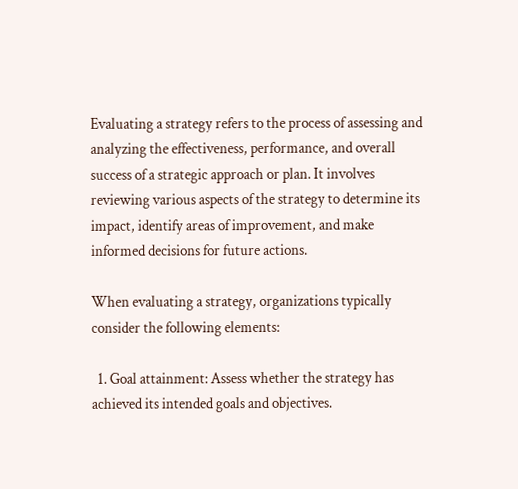Evaluating a strategy refers to the process of assessing and analyzing the effectiveness, performance, and overall success of a strategic approach or plan. It involves reviewing various aspects of the strategy to determine its impact, identify areas of improvement, and make informed decisions for future actions.

When evaluating a strategy, organizations typically consider the following elements:

  1. Goal attainment: Assess whether the strategy has achieved its intended goals and objectives.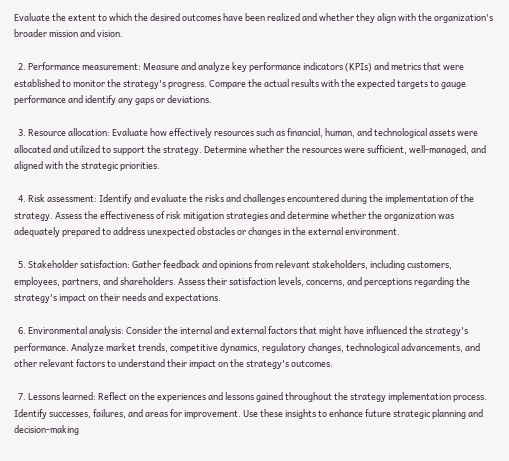Evaluate the extent to which the desired outcomes have been realized and whether they align with the organization's broader mission and vision.

  2. Performance measurement: Measure and analyze key performance indicators (KPIs) and metrics that were established to monitor the strategy's progress. Compare the actual results with the expected targets to gauge performance and identify any gaps or deviations.

  3. Resource allocation: Evaluate how effectively resources such as financial, human, and technological assets were allocated and utilized to support the strategy. Determine whether the resources were sufficient, well-managed, and aligned with the strategic priorities.

  4. Risk assessment: Identify and evaluate the risks and challenges encountered during the implementation of the strategy. Assess the effectiveness of risk mitigation strategies and determine whether the organization was adequately prepared to address unexpected obstacles or changes in the external environment.

  5. Stakeholder satisfaction: Gather feedback and opinions from relevant stakeholders, including customers, employees, partners, and shareholders. Assess their satisfaction levels, concerns, and perceptions regarding the strategy's impact on their needs and expectations.

  6. Environmental analysis: Consider the internal and external factors that might have influenced the strategy's performance. Analyze market trends, competitive dynamics, regulatory changes, technological advancements, and other relevant factors to understand their impact on the strategy's outcomes.

  7. Lessons learned: Reflect on the experiences and lessons gained throughout the strategy implementation process. Identify successes, failures, and areas for improvement. Use these insights to enhance future strategic planning and decision-making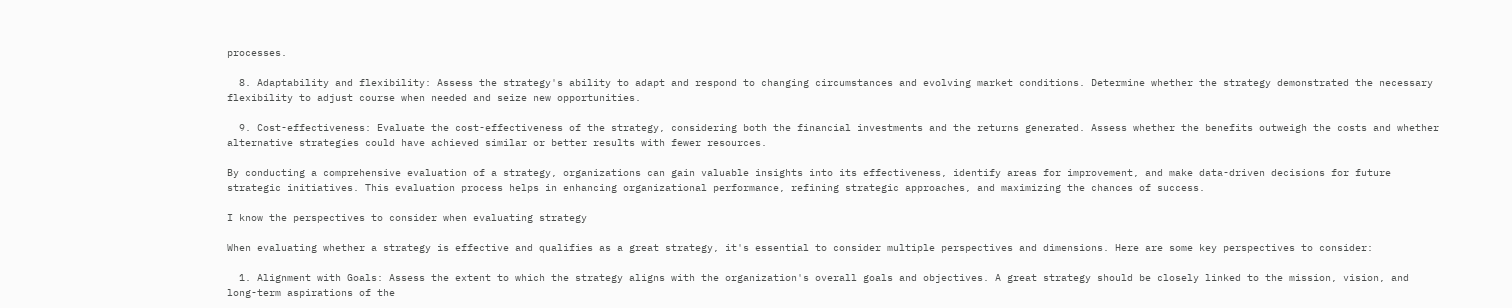processes.

  8. Adaptability and flexibility: Assess the strategy's ability to adapt and respond to changing circumstances and evolving market conditions. Determine whether the strategy demonstrated the necessary flexibility to adjust course when needed and seize new opportunities.

  9. Cost-effectiveness: Evaluate the cost-effectiveness of the strategy, considering both the financial investments and the returns generated. Assess whether the benefits outweigh the costs and whether alternative strategies could have achieved similar or better results with fewer resources.

By conducting a comprehensive evaluation of a strategy, organizations can gain valuable insights into its effectiveness, identify areas for improvement, and make data-driven decisions for future strategic initiatives. This evaluation process helps in enhancing organizational performance, refining strategic approaches, and maximizing the chances of success.

I know the perspectives to consider when evaluating strategy

When evaluating whether a strategy is effective and qualifies as a great strategy, it's essential to consider multiple perspectives and dimensions. Here are some key perspectives to consider:

  1. Alignment with Goals: Assess the extent to which the strategy aligns with the organization's overall goals and objectives. A great strategy should be closely linked to the mission, vision, and long-term aspirations of the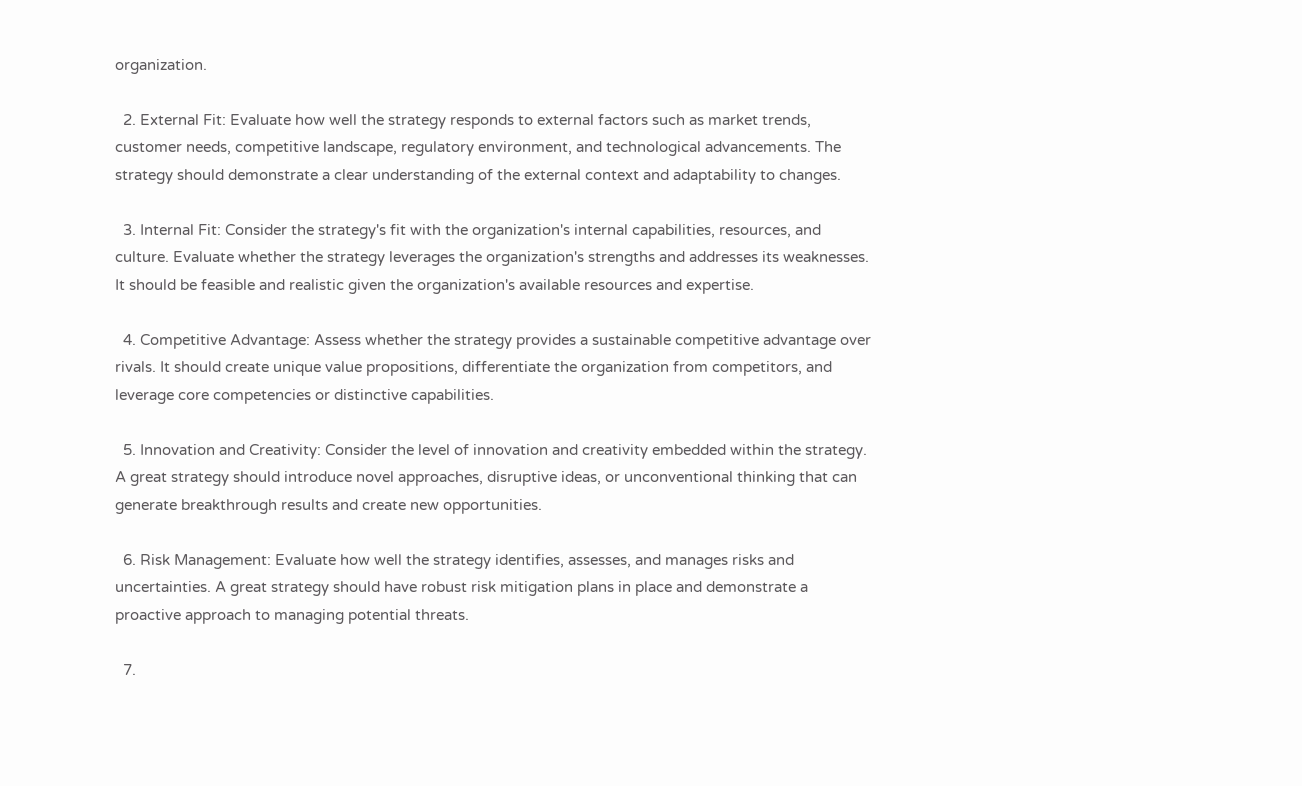organization.

  2. External Fit: Evaluate how well the strategy responds to external factors such as market trends, customer needs, competitive landscape, regulatory environment, and technological advancements. The strategy should demonstrate a clear understanding of the external context and adaptability to changes.

  3. Internal Fit: Consider the strategy's fit with the organization's internal capabilities, resources, and culture. Evaluate whether the strategy leverages the organization's strengths and addresses its weaknesses. It should be feasible and realistic given the organization's available resources and expertise.

  4. Competitive Advantage: Assess whether the strategy provides a sustainable competitive advantage over rivals. It should create unique value propositions, differentiate the organization from competitors, and leverage core competencies or distinctive capabilities.

  5. Innovation and Creativity: Consider the level of innovation and creativity embedded within the strategy. A great strategy should introduce novel approaches, disruptive ideas, or unconventional thinking that can generate breakthrough results and create new opportunities.

  6. Risk Management: Evaluate how well the strategy identifies, assesses, and manages risks and uncertainties. A great strategy should have robust risk mitigation plans in place and demonstrate a proactive approach to managing potential threats.

  7.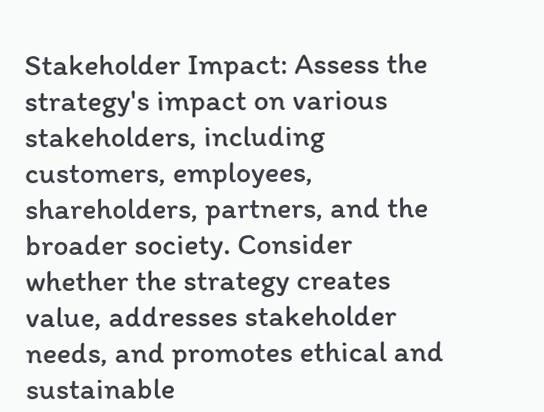Stakeholder Impact: Assess the strategy's impact on various stakeholders, including customers, employees, shareholders, partners, and the broader society. Consider whether the strategy creates value, addresses stakeholder needs, and promotes ethical and sustainable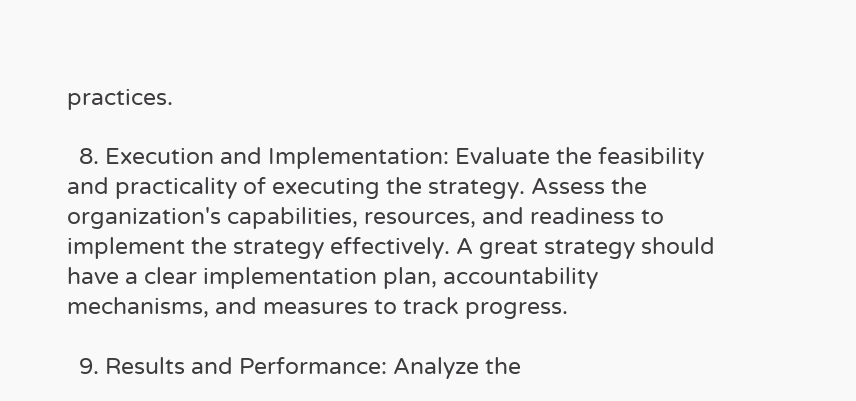practices.

  8. Execution and Implementation: Evaluate the feasibility and practicality of executing the strategy. Assess the organization's capabilities, resources, and readiness to implement the strategy effectively. A great strategy should have a clear implementation plan, accountability mechanisms, and measures to track progress.

  9. Results and Performance: Analyze the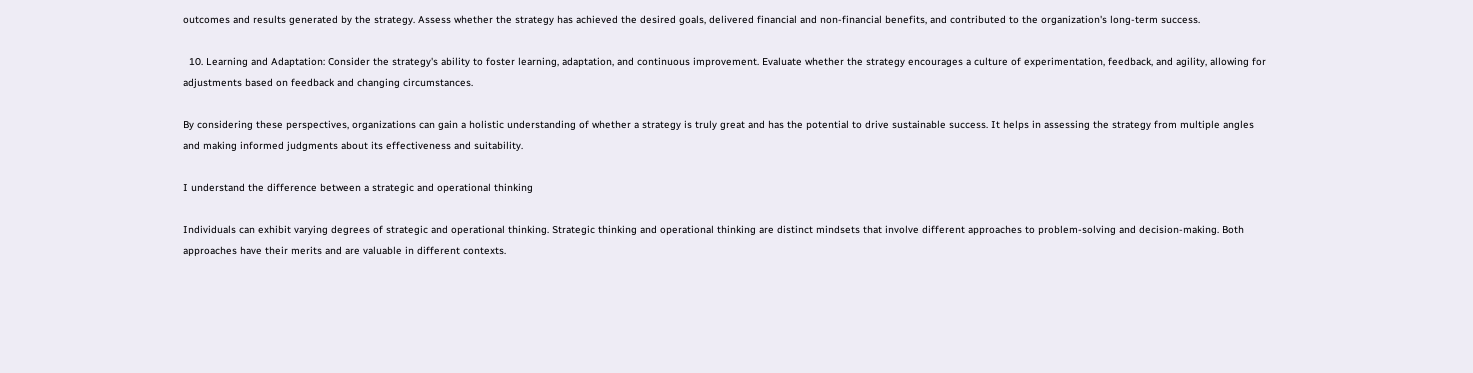outcomes and results generated by the strategy. Assess whether the strategy has achieved the desired goals, delivered financial and non-financial benefits, and contributed to the organization's long-term success.

  10. Learning and Adaptation: Consider the strategy's ability to foster learning, adaptation, and continuous improvement. Evaluate whether the strategy encourages a culture of experimentation, feedback, and agility, allowing for adjustments based on feedback and changing circumstances.

By considering these perspectives, organizations can gain a holistic understanding of whether a strategy is truly great and has the potential to drive sustainable success. It helps in assessing the strategy from multiple angles and making informed judgments about its effectiveness and suitability.

I understand the difference between a strategic and operational thinking

Individuals can exhibit varying degrees of strategic and operational thinking. Strategic thinking and operational thinking are distinct mindsets that involve different approaches to problem-solving and decision-making. Both approaches have their merits and are valuable in different contexts.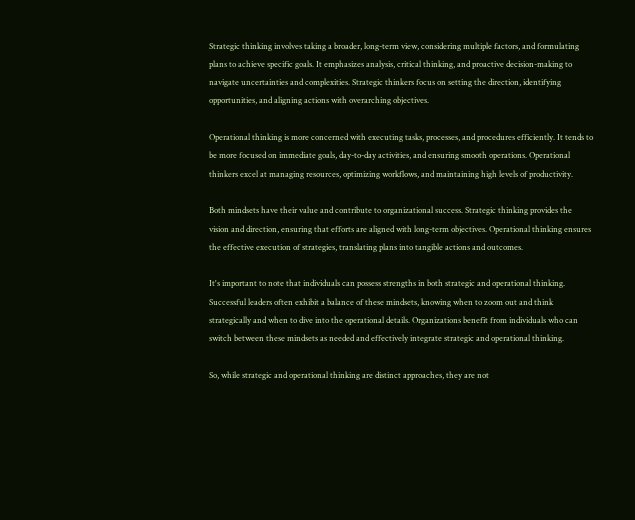Strategic thinking involves taking a broader, long-term view, considering multiple factors, and formulating plans to achieve specific goals. It emphasizes analysis, critical thinking, and proactive decision-making to navigate uncertainties and complexities. Strategic thinkers focus on setting the direction, identifying opportunities, and aligning actions with overarching objectives.

Operational thinking is more concerned with executing tasks, processes, and procedures efficiently. It tends to be more focused on immediate goals, day-to-day activities, and ensuring smooth operations. Operational thinkers excel at managing resources, optimizing workflows, and maintaining high levels of productivity.

Both mindsets have their value and contribute to organizational success. Strategic thinking provides the vision and direction, ensuring that efforts are aligned with long-term objectives. Operational thinking ensures the effective execution of strategies, translating plans into tangible actions and outcomes.

It's important to note that individuals can possess strengths in both strategic and operational thinking. Successful leaders often exhibit a balance of these mindsets, knowing when to zoom out and think strategically and when to dive into the operational details. Organizations benefit from individuals who can switch between these mindsets as needed and effectively integrate strategic and operational thinking.

So, while strategic and operational thinking are distinct approaches, they are not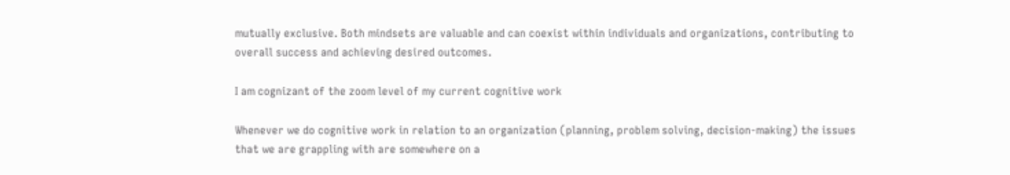mutually exclusive. Both mindsets are valuable and can coexist within individuals and organizations, contributing to overall success and achieving desired outcomes.

I am cognizant of the zoom level of my current cognitive work

Whenever we do cognitive work in relation to an organization (planning, problem solving, decision-making) the issues that we are grappling with are somewhere on a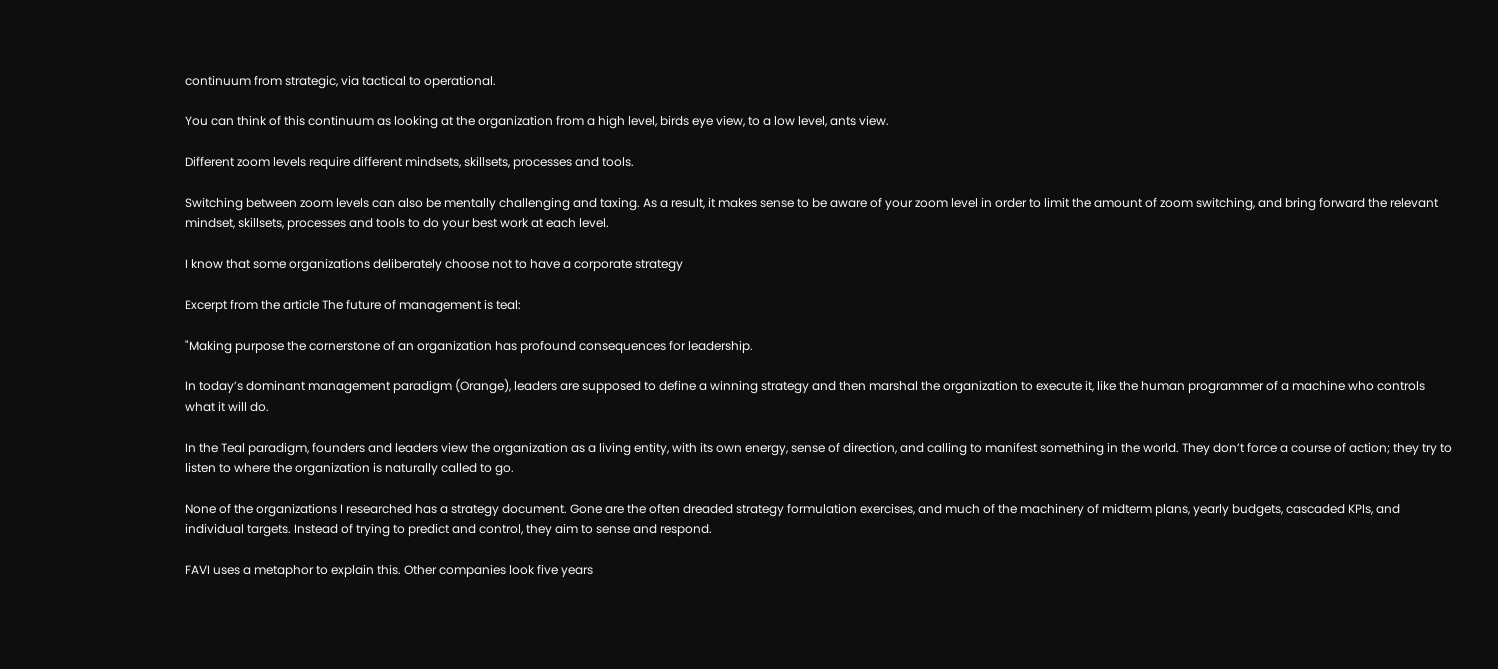continuum from strategic, via tactical to operational.

You can think of this continuum as looking at the organization from a high level, birds eye view, to a low level, ants view.

Different zoom levels require different mindsets, skillsets, processes and tools.

Switching between zoom levels can also be mentally challenging and taxing. As a result, it makes sense to be aware of your zoom level in order to limit the amount of zoom switching, and bring forward the relevant mindset, skillsets, processes and tools to do your best work at each level.

I know that some organizations deliberately choose not to have a corporate strategy

Excerpt from the article The future of management is teal:

"Making purpose the cornerstone of an organization has profound consequences for leadership.

In today’s dominant management paradigm (Orange), leaders are supposed to define a winning strategy and then marshal the organization to execute it, like the human programmer of a machine who controls what it will do.

In the Teal paradigm, founders and leaders view the organization as a living entity, with its own energy, sense of direction, and calling to manifest something in the world. They don’t force a course of action; they try to listen to where the organization is naturally called to go.

None of the organizations I researched has a strategy document. Gone are the often dreaded strategy formulation exercises, and much of the machinery of midterm plans, yearly budgets, cascaded KPIs, and individual targets. Instead of trying to predict and control, they aim to sense and respond.

FAVI uses a metaphor to explain this. Other companies look five years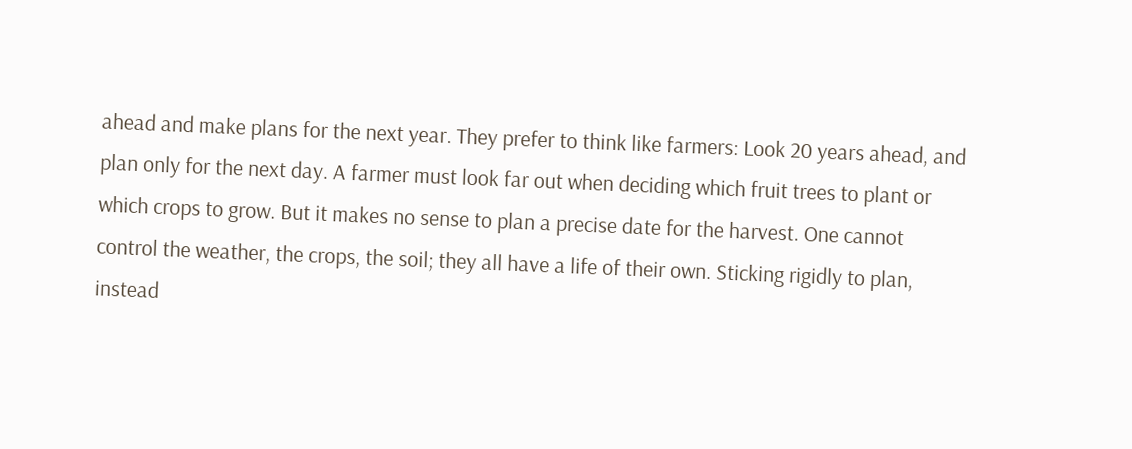ahead and make plans for the next year. They prefer to think like farmers: Look 20 years ahead, and plan only for the next day. A farmer must look far out when deciding which fruit trees to plant or which crops to grow. But it makes no sense to plan a precise date for the harvest. One cannot control the weather, the crops, the soil; they all have a life of their own. Sticking rigidly to plan, instead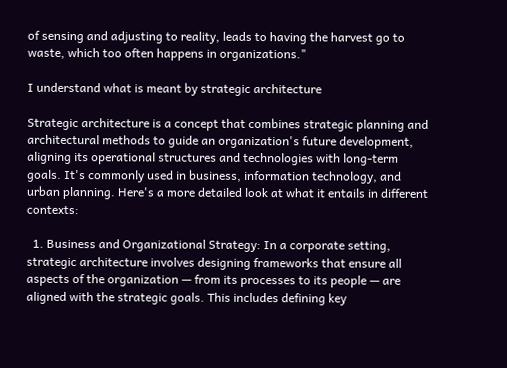of sensing and adjusting to reality, leads to having the harvest go to waste, which too often happens in organizations."

I understand what is meant by strategic architecture

Strategic architecture is a concept that combines strategic planning and architectural methods to guide an organization's future development, aligning its operational structures and technologies with long-term goals. It's commonly used in business, information technology, and urban planning. Here's a more detailed look at what it entails in different contexts:

  1. Business and Organizational Strategy: In a corporate setting, strategic architecture involves designing frameworks that ensure all aspects of the organization — from its processes to its people — are aligned with the strategic goals. This includes defining key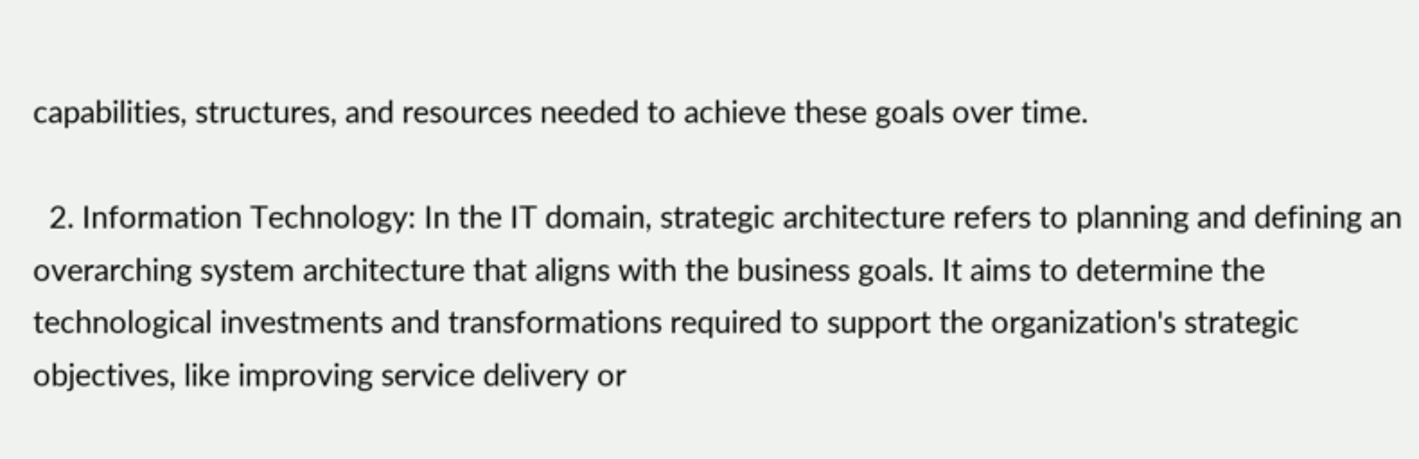capabilities, structures, and resources needed to achieve these goals over time.

  2. Information Technology: In the IT domain, strategic architecture refers to planning and defining an overarching system architecture that aligns with the business goals. It aims to determine the technological investments and transformations required to support the organization's strategic objectives, like improving service delivery or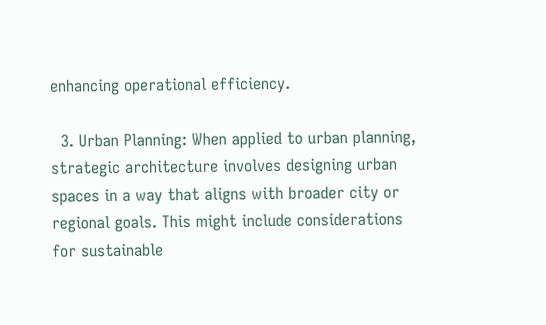enhancing operational efficiency.

  3. Urban Planning: When applied to urban planning, strategic architecture involves designing urban spaces in a way that aligns with broader city or regional goals. This might include considerations for sustainable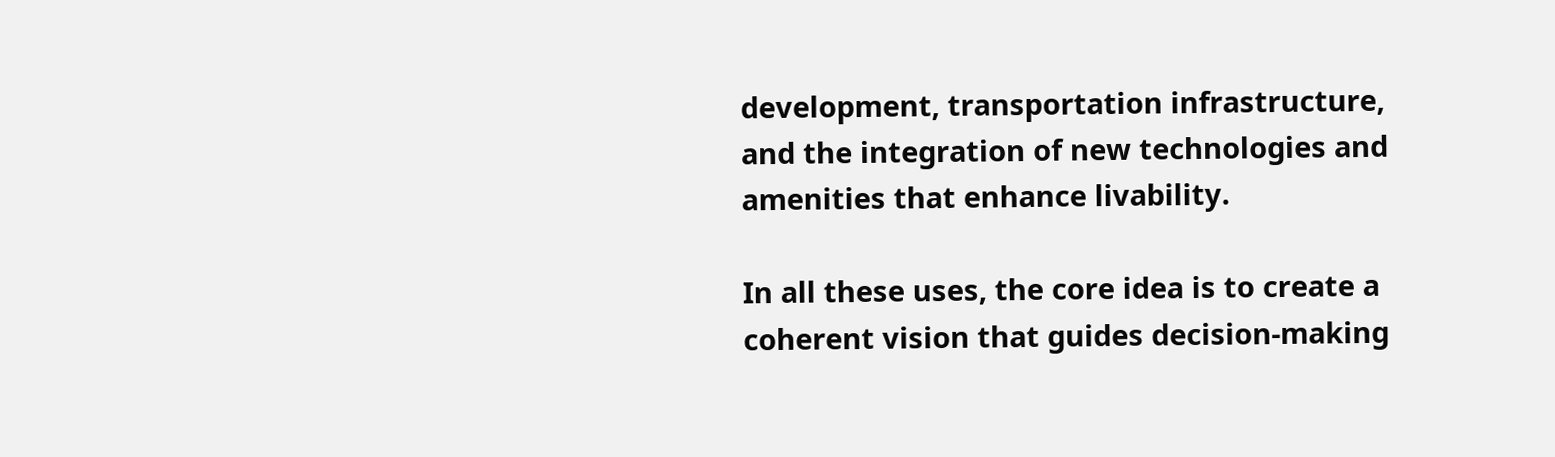development, transportation infrastructure, and the integration of new technologies and amenities that enhance livability.

In all these uses, the core idea is to create a coherent vision that guides decision-making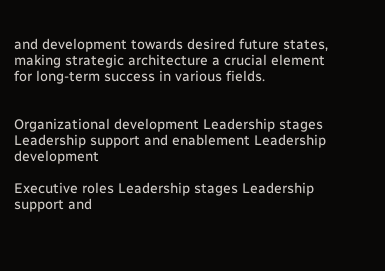and development towards desired future states, making strategic architecture a crucial element for long-term success in various fields.


Organizational development Leadership stages Leadership support and enablement Leadership development

Executive roles Leadership stages Leadership support and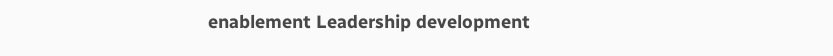enablement Leadership development